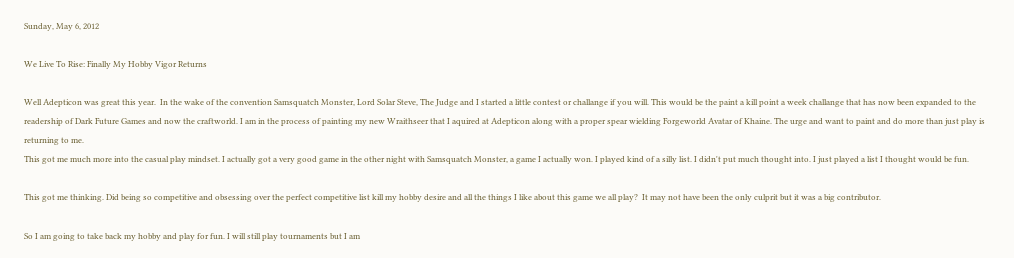Sunday, May 6, 2012

We Live To Rise: Finally My Hobby Vigor Returns

Well Adepticon was great this year.  In the wake of the convention Samsquatch Monster, Lord Solar Steve, The Judge and I started a little contest or challange if you will. This would be the paint a kill point a week challange that has now been expanded to the readership of Dark Future Games and now the craftworld. I am in the process of painting my new Wraithseer that I aquired at Adepticon along with a proper spear wielding Forgeworld Avatar of Khaine. The urge and want to paint and do more than just play is returning to me.
This got me much more into the casual play mindset. I actually got a very good game in the other night with Samsquatch Monster, a game I actually won. I played kind of a silly list. I didn't put much thought into. I just played a list I thought would be fun.

This got me thinking. Did being so competitive and obsessing over the perfect competitive list kill my hobby desire and all the things I like about this game we all play?  It may not have been the only culprit but it was a big contributor.

So I am going to take back my hobby and play for fun. I will still play tournaments but I am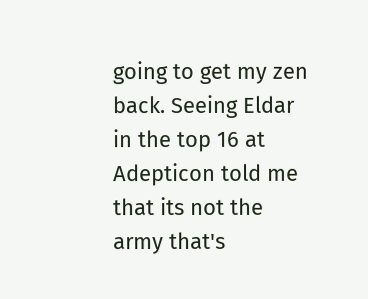going to get my zen back. Seeing Eldar in the top 16 at Adepticon told me that its not the army that's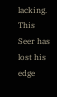lacking. This Seer has lost his edge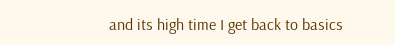and its high time I get back to basics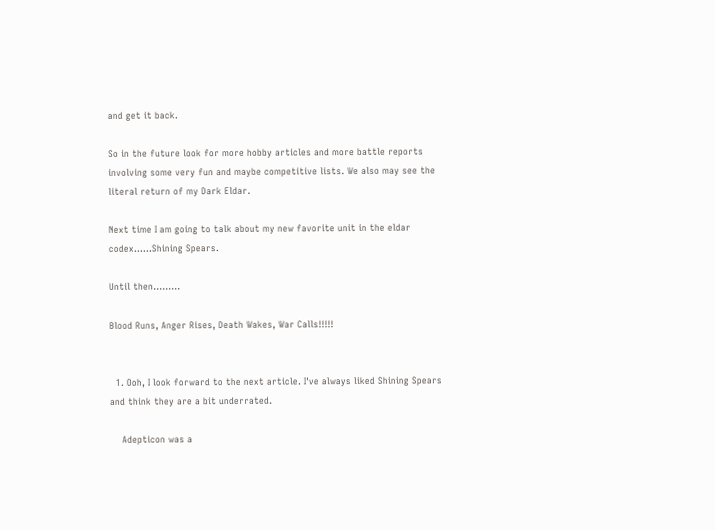and get it back.

So in the future look for more hobby articles and more battle reports involving some very fun and maybe competitive lists. We also may see the literal return of my Dark Eldar.

Next time I am going to talk about my new favorite unit in the eldar codex......Shining Spears.

Until then.........

Blood Runs, Anger Rises, Death Wakes, War Calls!!!!!


  1. Ooh, I look forward to the next article. I've always liked Shining Spears and think they are a bit underrated.

    Adepticon was a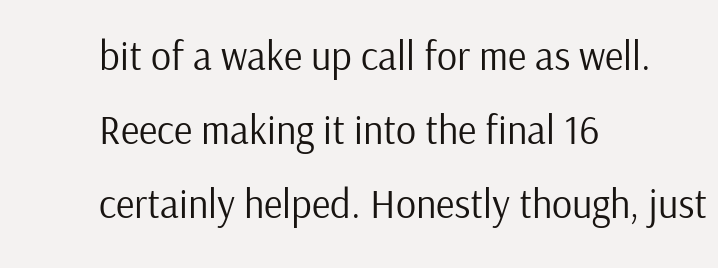bit of a wake up call for me as well. Reece making it into the final 16 certainly helped. Honestly though, just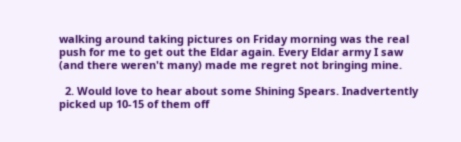walking around taking pictures on Friday morning was the real push for me to get out the Eldar again. Every Eldar army I saw (and there weren't many) made me regret not bringing mine.

  2. Would love to hear about some Shining Spears. Inadvertently picked up 10-15 of them off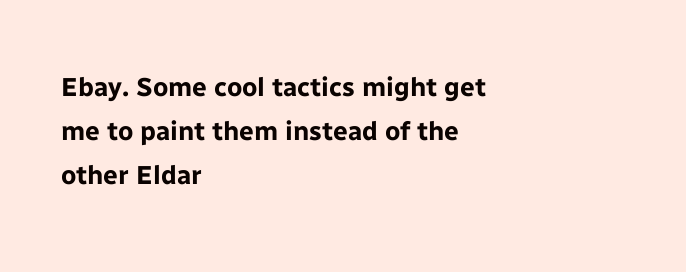Ebay. Some cool tactics might get me to paint them instead of the other Eldar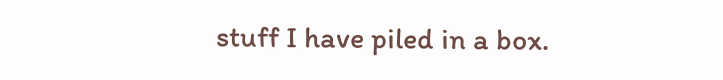stuff I have piled in a box.